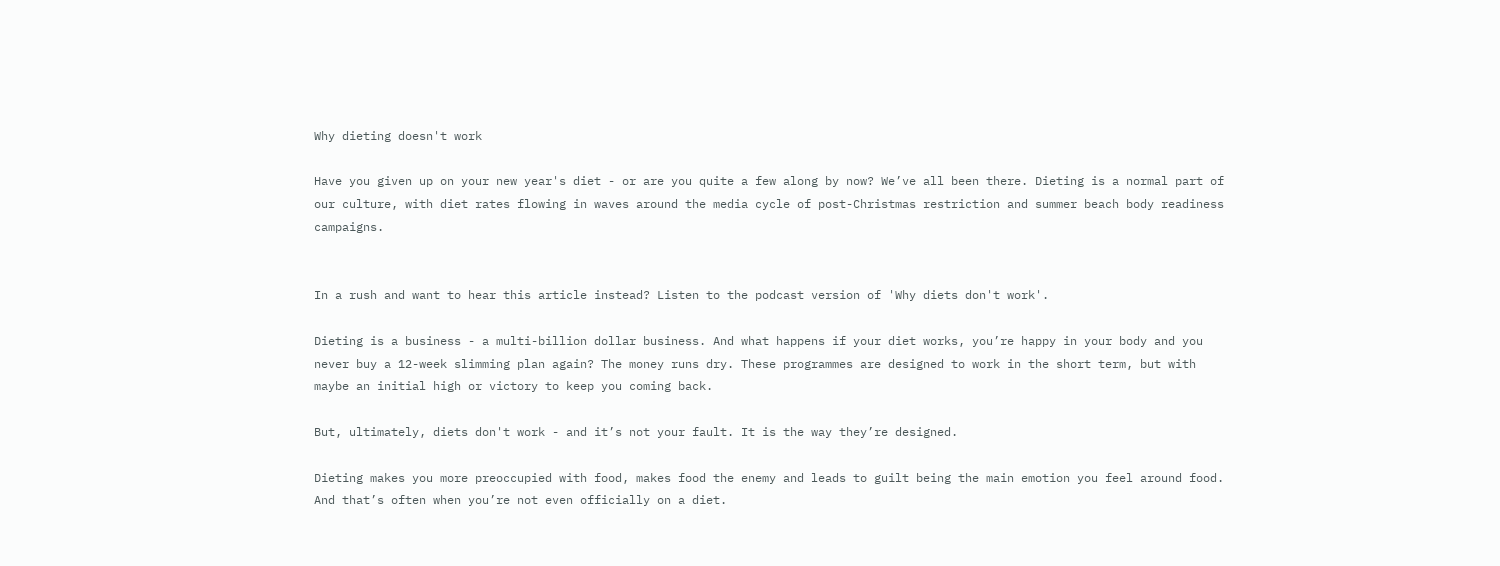Why dieting doesn't work

Have you given up on your new year's diet - or are you quite a few along by now? We’ve all been there. Dieting is a normal part of our culture, with diet rates flowing in waves around the media cycle of post-Christmas restriction and summer beach body readiness campaigns.


In a rush and want to hear this article instead? Listen to the podcast version of 'Why diets don't work'.

Dieting is a business - a multi-billion dollar business. And what happens if your diet works, you’re happy in your body and you never buy a 12-week slimming plan again? The money runs dry. These programmes are designed to work in the short term, but with maybe an initial high or victory to keep you coming back.

But, ultimately, diets don't work - and it’s not your fault. It is the way they’re designed.

Dieting makes you more preoccupied with food, makes food the enemy and leads to guilt being the main emotion you feel around food. And that’s often when you’re not even officially on a diet.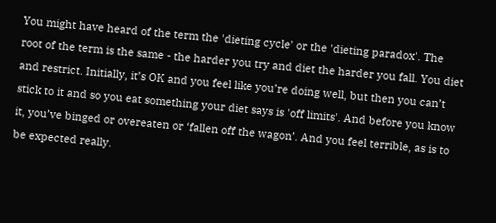You might have heard of the term the 'dieting cycle' or the 'dieting paradox'. The root of the term is the same - the harder you try and diet the harder you fall. You diet and restrict. Initially, it’s OK and you feel like you’re doing well, but then you can’t stick to it and so you eat something your diet says is 'off limits'. And before you know it, you’ve binged or overeaten or ‘fallen off the wagon’. And you feel terrible, as is to be expected really.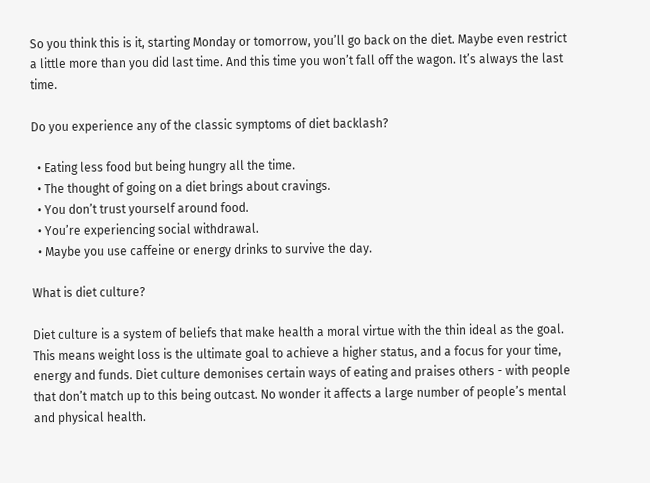So you think this is it, starting Monday or tomorrow, you’ll go back on the diet. Maybe even restrict a little more than you did last time. And this time you won’t fall off the wagon. It’s always the last time.

Do you experience any of the classic symptoms of diet backlash?

  • Eating less food but being hungry all the time.
  • The thought of going on a diet brings about cravings.
  • You don’t trust yourself around food.
  • You’re experiencing social withdrawal.
  • Maybe you use caffeine or energy drinks to survive the day.

What is diet culture?

Diet culture is a system of beliefs that make health a moral virtue with the thin ideal as the goal. This means weight loss is the ultimate goal to achieve a higher status, and a focus for your time, energy and funds. Diet culture demonises certain ways of eating and praises others - with people that don’t match up to this being outcast. No wonder it affects a large number of people’s mental and physical health.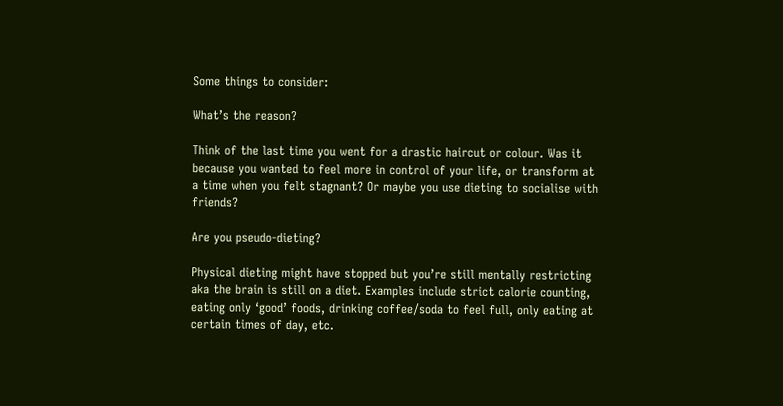Some things to consider:

What’s the reason?

Think of the last time you went for a drastic haircut or colour. Was it because you wanted to feel more in control of your life, or transform at a time when you felt stagnant? Or maybe you use dieting to socialise with friends?

Are you pseudo-dieting?

Physical dieting might have stopped but you’re still mentally restricting aka the brain is still on a diet. Examples include strict calorie counting, eating only ‘good’ foods, drinking coffee/soda to feel full, only eating at certain times of day, etc.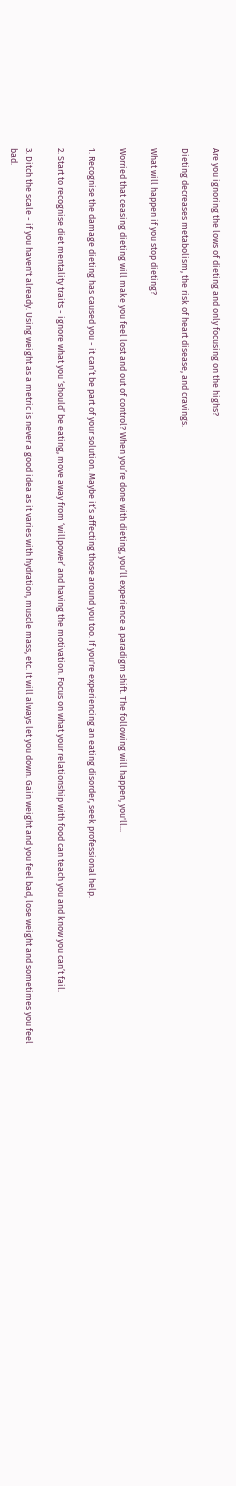Are you ignoring the lows of dieting and only focusing on the highs?

Dieting decreases metabolism, the risk of heart disease, and cravings.

What will happen if you stop dieting?

Worried that ceasing dieting will make you feel lost and out of control? When you’re done with dieting, you’ll experience a paradigm shift. The following will happen, you'll...

1. Recognise the damage dieting has caused you - it can’t be part of your solution. Maybe it’s affecting those around you too. If you're experiencing an eating disorder, seek professional help.

2. Start to recognise diet mentality traits - ignore what you ‘should’ be eating, move away from ‘willpower’ and having the motivation. Focus on what your relationship with food can teach you and know you can’t fail.

3. Ditch the scale - if you haven't already. Using weight as a metric is never a good idea as it varies with hydration, muscle mass, etc. It will always let you down. Gain weight and you feel bad, lose weight and sometimes you feel bad.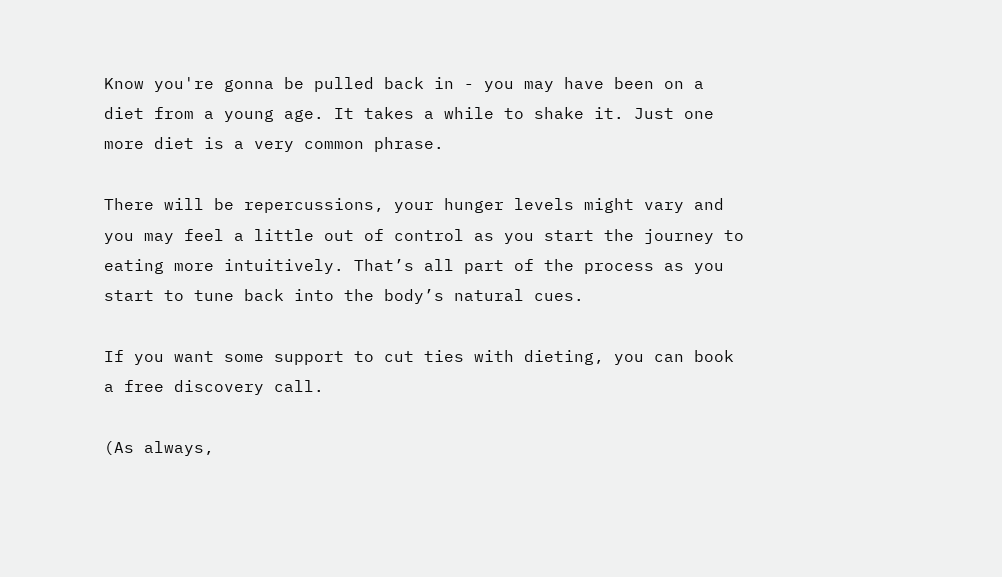Know you're gonna be pulled back in - you may have been on a diet from a young age. It takes a while to shake it. Just one more diet is a very common phrase.

There will be repercussions, your hunger levels might vary and you may feel a little out of control as you start the journey to eating more intuitively. That’s all part of the process as you start to tune back into the body’s natural cues.

If you want some support to cut ties with dieting, you can book a free discovery call.

(As always,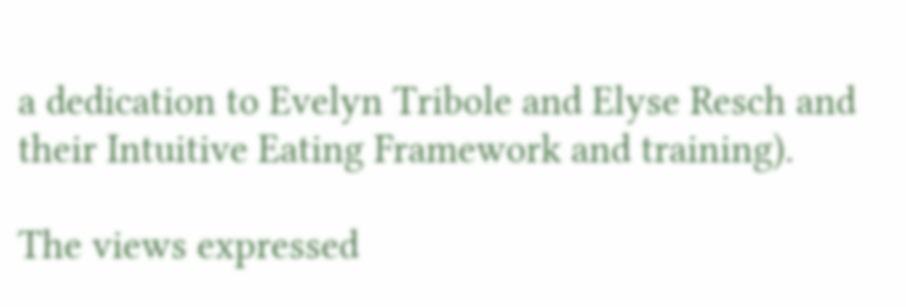a dedication to Evelyn Tribole and Elyse Resch and their Intuitive Eating Framework and training).

The views expressed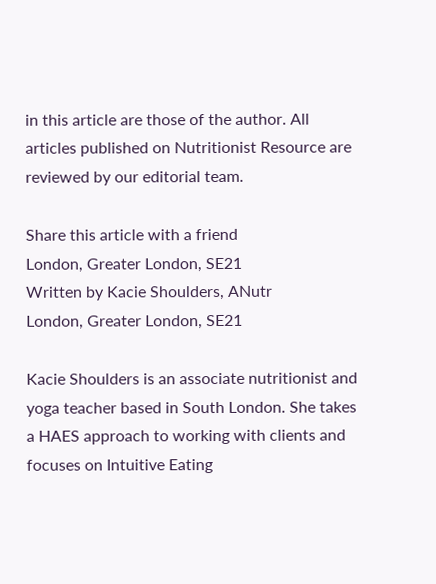in this article are those of the author. All articles published on Nutritionist Resource are reviewed by our editorial team.

Share this article with a friend
London, Greater London, SE21
Written by Kacie Shoulders, ANutr
London, Greater London, SE21

Kacie Shoulders is an associate nutritionist and yoga teacher based in South London. She takes a HAES approach to working with clients and focuses on Intuitive Eating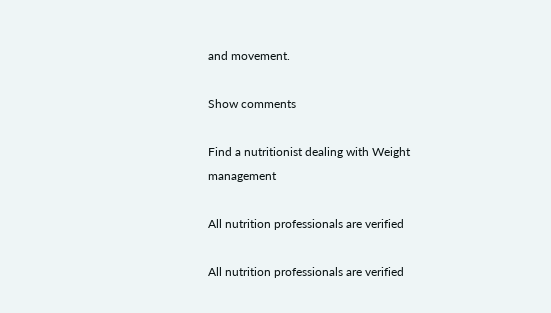and movement.

Show comments

Find a nutritionist dealing with Weight management

All nutrition professionals are verified

All nutrition professionals are verified